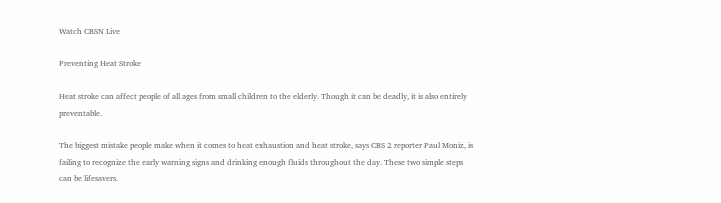Watch CBSN Live

Preventing Heat Stroke

Heat stroke can affect people of all ages from small children to the elderly. Though it can be deadly, it is also entirely preventable.

The biggest mistake people make when it comes to heat exhaustion and heat stroke, says CBS 2 reporter Paul Moniz, is failing to recognize the early warning signs and drinking enough fluids throughout the day. These two simple steps can be lifesavers.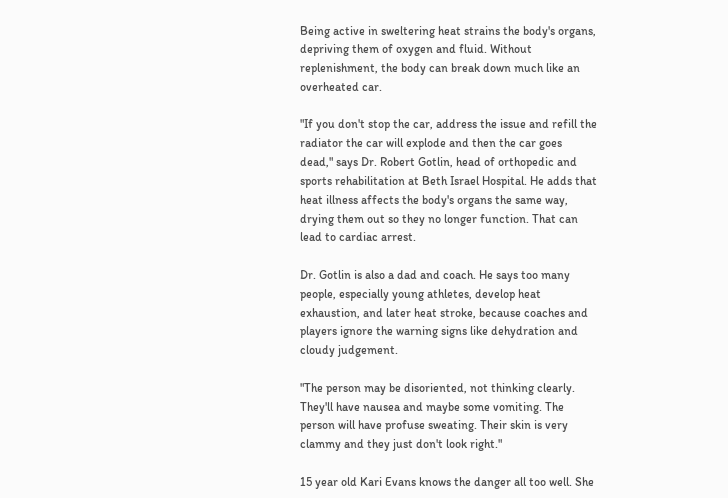Being active in sweltering heat strains the body's organs, depriving them of oxygen and fluid. Without replenishment, the body can break down much like an overheated car.

"If you don't stop the car, address the issue and refill the radiator the car will explode and then the car goes dead," says Dr. Robert Gotlin, head of orthopedic and sports rehabilitation at Beth Israel Hospital. He adds that heat illness affects the body's organs the same way, drying them out so they no longer function. That can lead to cardiac arrest.

Dr. Gotlin is also a dad and coach. He says too many people, especially young athletes, develop heat exhaustion, and later heat stroke, because coaches and players ignore the warning signs like dehydration and cloudy judgement.

"The person may be disoriented, not thinking clearly. They'll have nausea and maybe some vomiting. The person will have profuse sweating. Their skin is very clammy and they just don't look right."

15 year old Kari Evans knows the danger all too well. She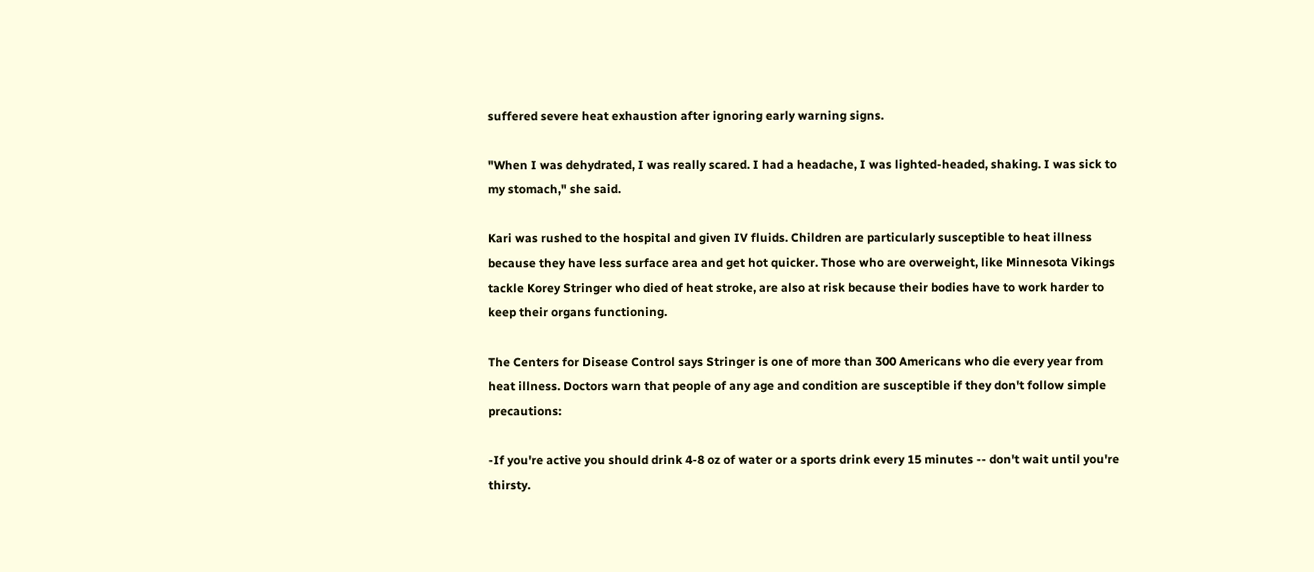suffered severe heat exhaustion after ignoring early warning signs.

"When I was dehydrated, I was really scared. I had a headache, I was lighted-headed, shaking. I was sick to my stomach," she said.

Kari was rushed to the hospital and given IV fluids. Children are particularly susceptible to heat illness because they have less surface area and get hot quicker. Those who are overweight, like Minnesota Vikings tackle Korey Stringer who died of heat stroke, are also at risk because their bodies have to work harder to keep their organs functioning.

The Centers for Disease Control says Stringer is one of more than 300 Americans who die every year from heat illness. Doctors warn that people of any age and condition are susceptible if they don't follow simple precautions:

-If you're active you should drink 4-8 oz of water or a sports drink every 15 minutes -- don't wait until you're thirsty.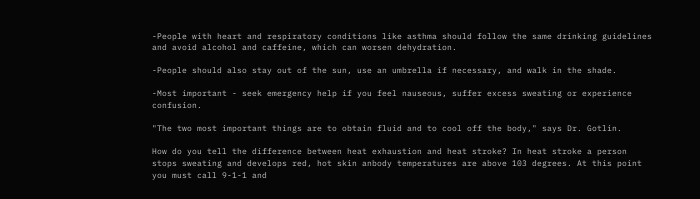-People with heart and respiratory conditions like asthma should follow the same drinking guidelines and avoid alcohol and caffeine, which can worsen dehydration.

-People should also stay out of the sun, use an umbrella if necessary, and walk in the shade.

-Most important - seek emergency help if you feel nauseous, suffer excess sweating or experience confusion.

"The two most important things are to obtain fluid and to cool off the body," says Dr. Gotlin.

How do you tell the difference between heat exhaustion and heat stroke? In heat stroke a person stops sweating and develops red, hot skin anbody temperatures are above 103 degrees. At this point you must call 9-1-1 and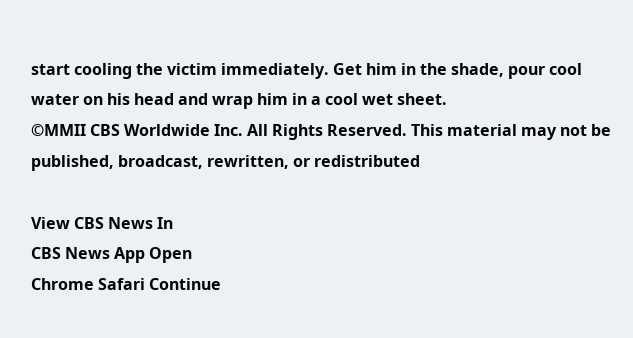start cooling the victim immediately. Get him in the shade, pour cool water on his head and wrap him in a cool wet sheet.
©MMII CBS Worldwide Inc. All Rights Reserved. This material may not be published, broadcast, rewritten, or redistributed

View CBS News In
CBS News App Open
Chrome Safari Continue